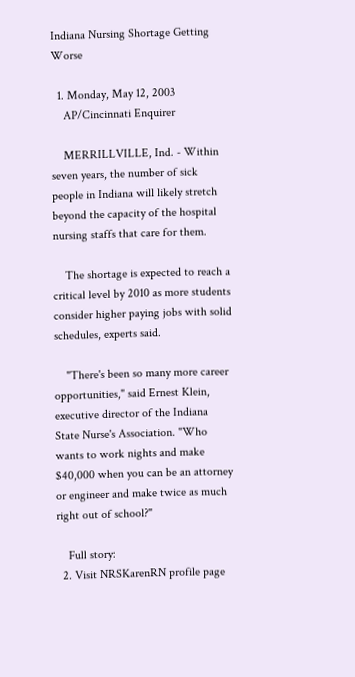Indiana Nursing Shortage Getting Worse

  1. Monday, May 12, 2003
    AP/Cincinnati Enquirer

    MERRILLVILLE, Ind. - Within seven years, the number of sick people in Indiana will likely stretch beyond the capacity of the hospital nursing staffs that care for them.

    The shortage is expected to reach a critical level by 2010 as more students consider higher paying jobs with solid schedules, experts said.

    "There's been so many more career opportunities," said Ernest Klein, executive director of the Indiana State Nurse's Association. "Who wants to work nights and make $40,000 when you can be an attorney or engineer and make twice as much right out of school?"

    Full story:
  2. Visit NRSKarenRN profile page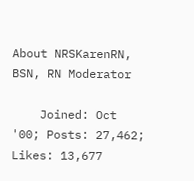About NRSKarenRN, BSN, RN Moderator

    Joined: Oct '00; Posts: 27,462; Likes: 13,677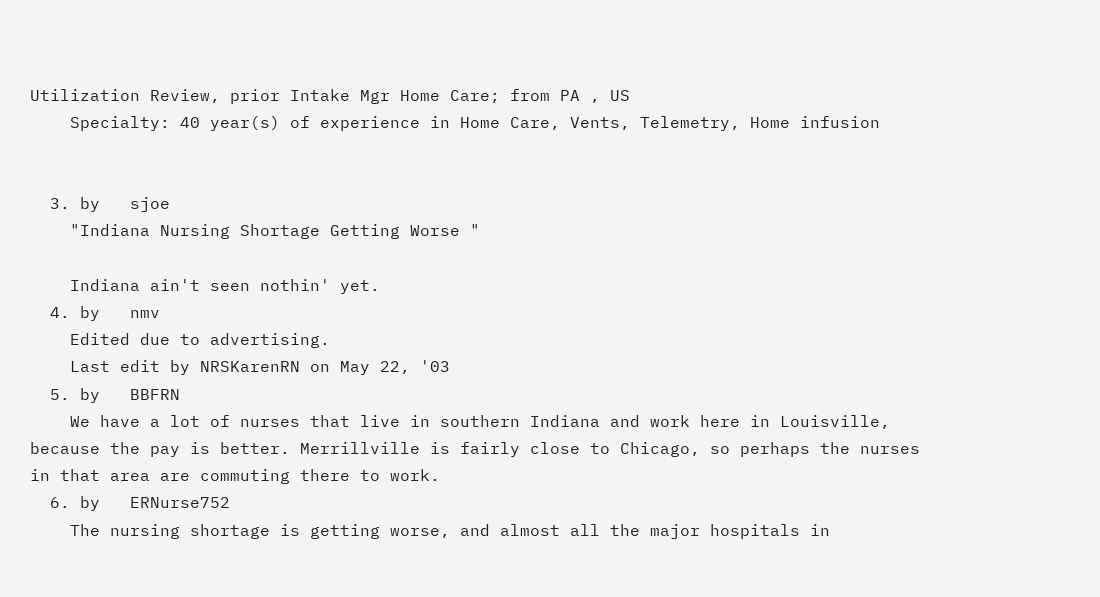Utilization Review, prior Intake Mgr Home Care; from PA , US
    Specialty: 40 year(s) of experience in Home Care, Vents, Telemetry, Home infusion


  3. by   sjoe
    "Indiana Nursing Shortage Getting Worse "

    Indiana ain't seen nothin' yet.
  4. by   nmv
    Edited due to advertising.
    Last edit by NRSKarenRN on May 22, '03
  5. by   BBFRN
    We have a lot of nurses that live in southern Indiana and work here in Louisville, because the pay is better. Merrillville is fairly close to Chicago, so perhaps the nurses in that area are commuting there to work.
  6. by   ERNurse752
    The nursing shortage is getting worse, and almost all the major hospitals in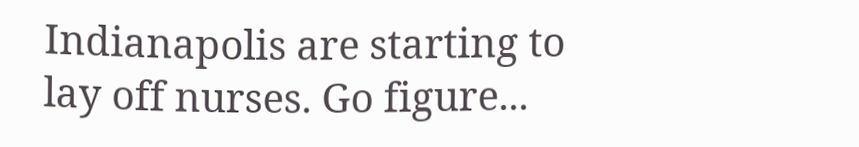Indianapolis are starting to lay off nurses. Go figure...